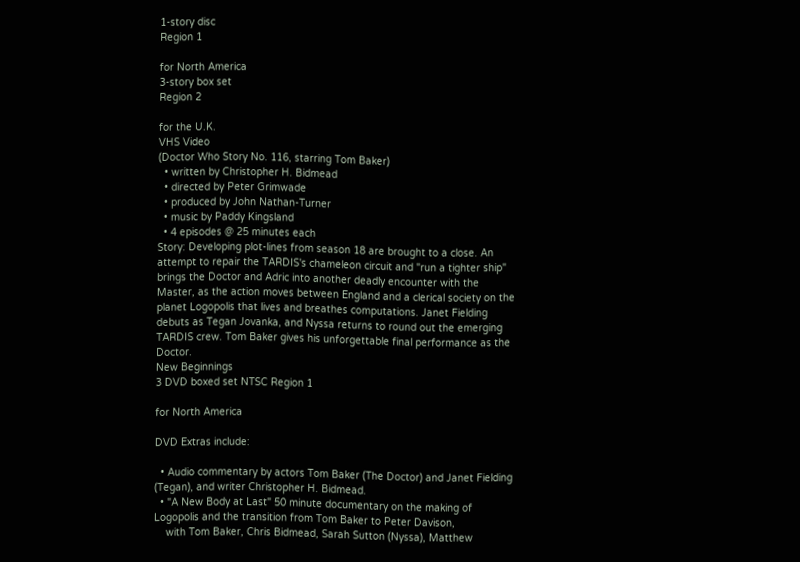1-story disc
Region 1

for North America
3-story box set
Region 2

for the U.K.
VHS Video
(Doctor Who Story No. 116, starring Tom Baker)
  • written by Christopher H. Bidmead
  • directed by Peter Grimwade
  • produced by John Nathan-Turner
  • music by Paddy Kingsland
  • 4 episodes @ 25 minutes each
Story: Developing plot-lines from season 18 are brought to a close. An attempt to repair the TARDIS's chameleon circuit and "run a tighter ship" brings the Doctor and Adric into another deadly encounter with the Master, as the action moves between England and a clerical society on the planet Logopolis that lives and breathes computations. Janet Fielding debuts as Tegan Jovanka, and Nyssa returns to round out the emerging TARDIS crew. Tom Baker gives his unforgettable final performance as the Doctor.
New Beginnings
3 DVD boxed set NTSC Region 1

for North America

DVD Extras include:

  • Audio commentary by actors Tom Baker (The Doctor) and Janet Fielding (Tegan), and writer Christopher H. Bidmead.
  • "A New Body at Last" 50 minute documentary on the making of Logopolis and the transition from Tom Baker to Peter Davison,
    with Tom Baker, Chris Bidmead, Sarah Sutton (Nyssa), Matthew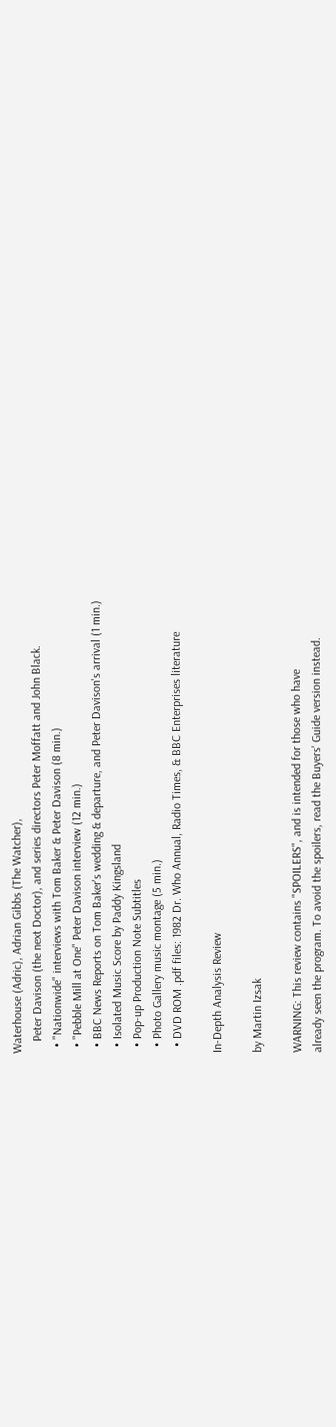Waterhouse (Adric), Adrian Gibbs (The Watcher),
    Peter Davison (the next Doctor), and series directors Peter Moffatt and John Black.
  • "Nationwide" interviews with Tom Baker & Peter Davison (8 min.)
  • "Pebble Mill at One" Peter Davison interview (12 min.)
  • BBC News Reports on Tom Baker's wedding & departure, and Peter Davison's arrival (1 min.)
  • Isolated Music Score by Paddy Kingsland
  • Pop-up Production Note Subtitles
  • Photo Gallery music montage (5 min.)
  • DVD ROM .pdf files: 1982 Dr. Who Annual, Radio Times, & BBC Enterprises literature

In-Depth Analysis Review

by Martin Izsak

WARNING: This review contains "SPOILERS", and is intended for those who have
already seen the program. To avoid the spoilers, read the Buyers' Guide version instead.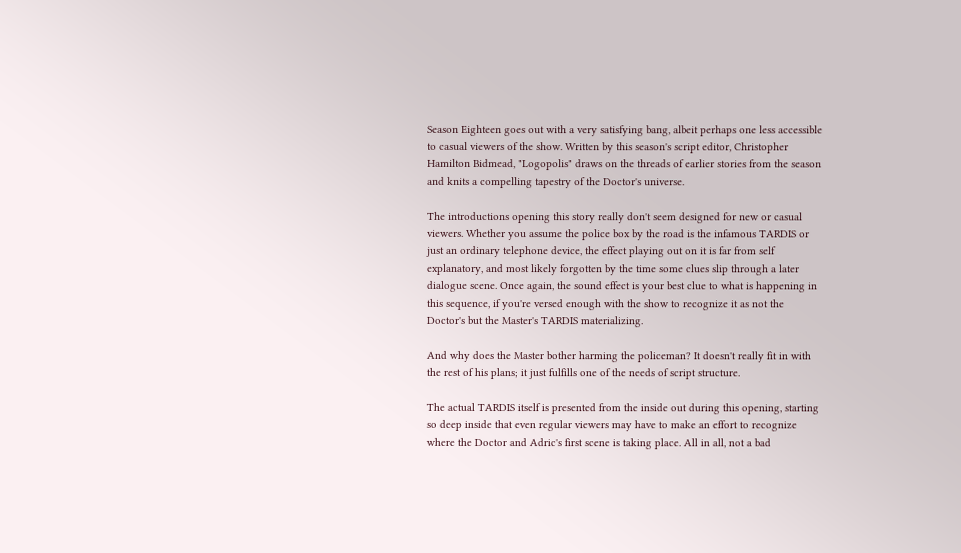Season Eighteen goes out with a very satisfying bang, albeit perhaps one less accessible to casual viewers of the show. Written by this season's script editor, Christopher Hamilton Bidmead, "Logopolis" draws on the threads of earlier stories from the season and knits a compelling tapestry of the Doctor's universe.

The introductions opening this story really don't seem designed for new or casual viewers. Whether you assume the police box by the road is the infamous TARDIS or just an ordinary telephone device, the effect playing out on it is far from self explanatory, and most likely forgotten by the time some clues slip through a later dialogue scene. Once again, the sound effect is your best clue to what is happening in this sequence, if you're versed enough with the show to recognize it as not the Doctor's but the Master's TARDIS materializing.

And why does the Master bother harming the policeman? It doesn't really fit in with the rest of his plans; it just fulfills one of the needs of script structure.

The actual TARDIS itself is presented from the inside out during this opening, starting so deep inside that even regular viewers may have to make an effort to recognize where the Doctor and Adric's first scene is taking place. All in all, not a bad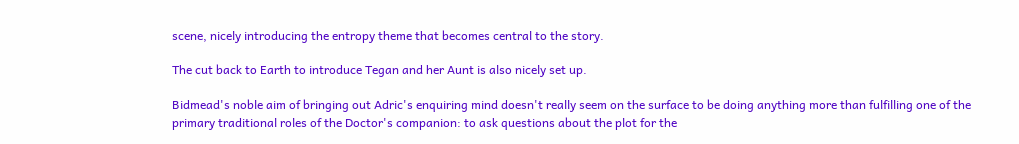scene, nicely introducing the entropy theme that becomes central to the story.

The cut back to Earth to introduce Tegan and her Aunt is also nicely set up.

Bidmead's noble aim of bringing out Adric's enquiring mind doesn't really seem on the surface to be doing anything more than fulfilling one of the primary traditional roles of the Doctor's companion: to ask questions about the plot for the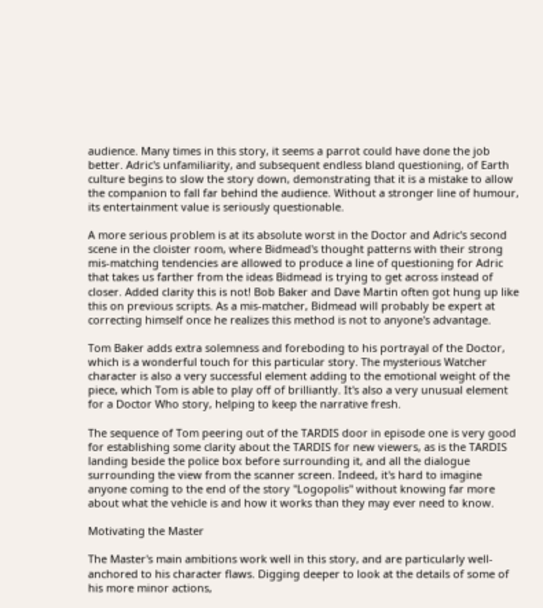audience. Many times in this story, it seems a parrot could have done the job better. Adric's unfamiliarity, and subsequent endless bland questioning, of Earth culture begins to slow the story down, demonstrating that it is a mistake to allow the companion to fall far behind the audience. Without a stronger line of humour, its entertainment value is seriously questionable.

A more serious problem is at its absolute worst in the Doctor and Adric's second scene in the cloister room, where Bidmead's thought patterns with their strong mis-matching tendencies are allowed to produce a line of questioning for Adric that takes us farther from the ideas Bidmead is trying to get across instead of closer. Added clarity this is not! Bob Baker and Dave Martin often got hung up like this on previous scripts. As a mis-matcher, Bidmead will probably be expert at correcting himself once he realizes this method is not to anyone's advantage.

Tom Baker adds extra solemness and foreboding to his portrayal of the Doctor, which is a wonderful touch for this particular story. The mysterious Watcher character is also a very successful element adding to the emotional weight of the piece, which Tom is able to play off of brilliantly. It's also a very unusual element for a Doctor Who story, helping to keep the narrative fresh.

The sequence of Tom peering out of the TARDIS door in episode one is very good for establishing some clarity about the TARDIS for new viewers, as is the TARDIS landing beside the police box before surrounding it, and all the dialogue surrounding the view from the scanner screen. Indeed, it's hard to imagine anyone coming to the end of the story "Logopolis" without knowing far more about what the vehicle is and how it works than they may ever need to know.

Motivating the Master

The Master's main ambitions work well in this story, and are particularly well-anchored to his character flaws. Digging deeper to look at the details of some of his more minor actions,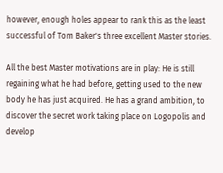however, enough holes appear to rank this as the least successful of Tom Baker's three excellent Master stories.

All the best Master motivations are in play: He is still regaining what he had before, getting used to the new body he has just acquired. He has a grand ambition, to discover the secret work taking place on Logopolis and develop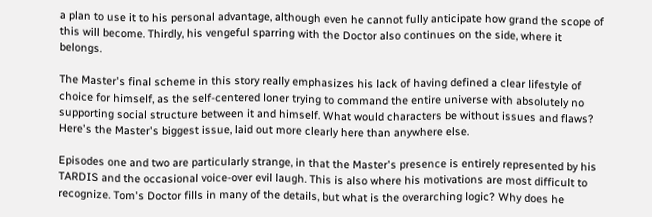a plan to use it to his personal advantage, although even he cannot fully anticipate how grand the scope of this will become. Thirdly, his vengeful sparring with the Doctor also continues on the side, where it belongs.

The Master's final scheme in this story really emphasizes his lack of having defined a clear lifestyle of choice for himself, as the self-centered loner trying to command the entire universe with absolutely no supporting social structure between it and himself. What would characters be without issues and flaws? Here's the Master's biggest issue, laid out more clearly here than anywhere else.

Episodes one and two are particularly strange, in that the Master's presence is entirely represented by his TARDIS and the occasional voice-over evil laugh. This is also where his motivations are most difficult to recognize. Tom's Doctor fills in many of the details, but what is the overarching logic? Why does he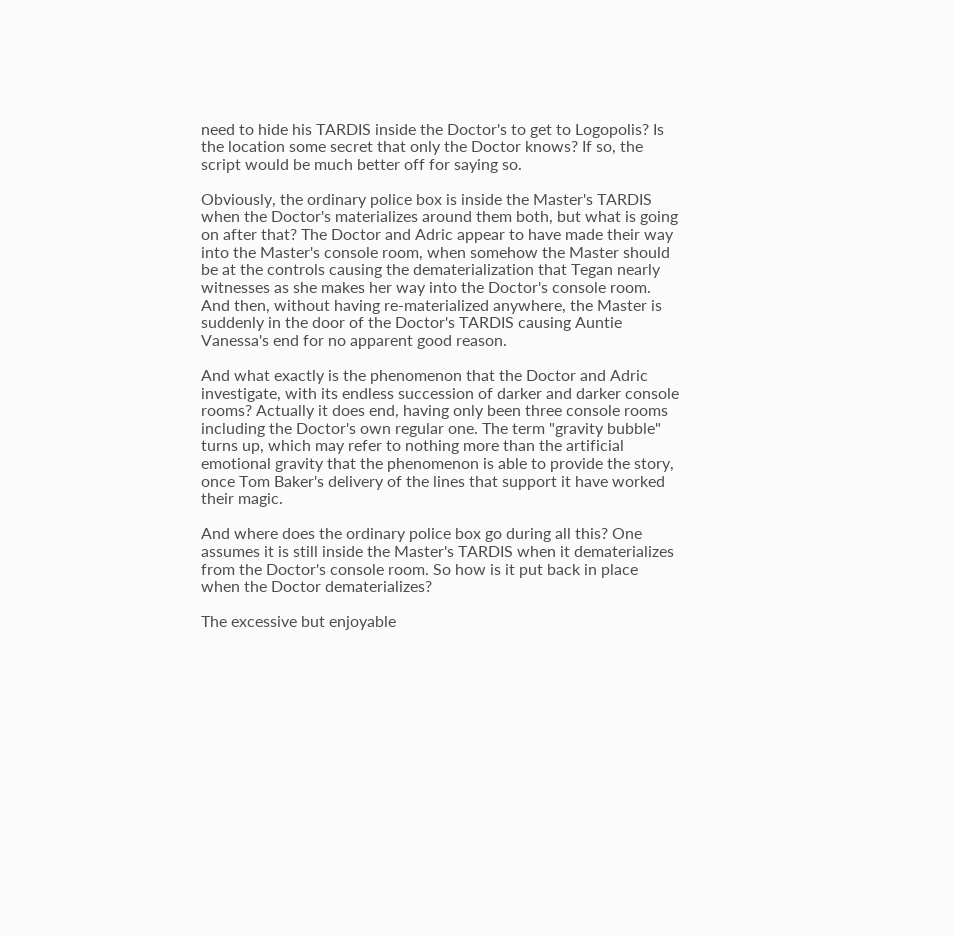need to hide his TARDIS inside the Doctor's to get to Logopolis? Is the location some secret that only the Doctor knows? If so, the script would be much better off for saying so.

Obviously, the ordinary police box is inside the Master's TARDIS when the Doctor's materializes around them both, but what is going on after that? The Doctor and Adric appear to have made their way into the Master's console room, when somehow the Master should be at the controls causing the dematerialization that Tegan nearly witnesses as she makes her way into the Doctor's console room. And then, without having re-materialized anywhere, the Master is suddenly in the door of the Doctor's TARDIS causing Auntie Vanessa's end for no apparent good reason.

And what exactly is the phenomenon that the Doctor and Adric investigate, with its endless succession of darker and darker console rooms? Actually it does end, having only been three console rooms including the Doctor's own regular one. The term "gravity bubble" turns up, which may refer to nothing more than the artificial emotional gravity that the phenomenon is able to provide the story, once Tom Baker's delivery of the lines that support it have worked their magic.

And where does the ordinary police box go during all this? One assumes it is still inside the Master's TARDIS when it dematerializes from the Doctor's console room. So how is it put back in place when the Doctor dematerializes?

The excessive but enjoyable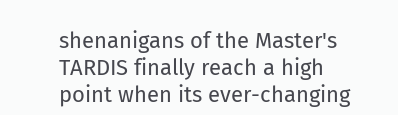shenanigans of the Master's TARDIS finally reach a high point when its ever-changing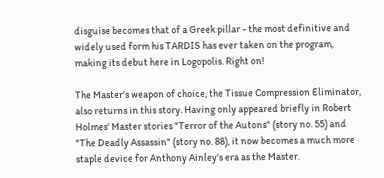disguise becomes that of a Greek pillar - the most definitive and widely used form his TARDIS has ever taken on the program, making its debut here in Logopolis. Right on!

The Master's weapon of choice, the Tissue Compression Eliminator, also returns in this story. Having only appeared briefly in Robert Holmes' Master stories "Terror of the Autons" (story no. 55) and "The Deadly Assassin" (story no. 88), it now becomes a much more staple device for Anthony Ainley's era as the Master.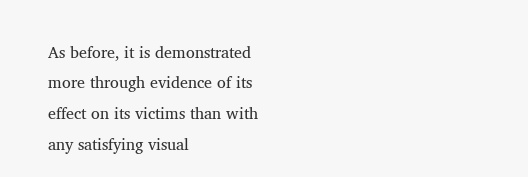As before, it is demonstrated more through evidence of its effect on its victims than with any satisfying visual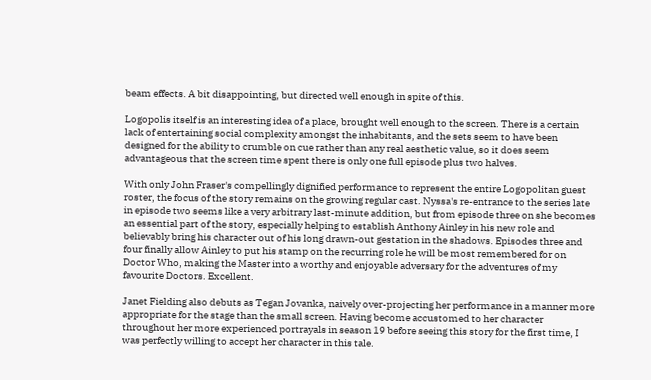beam effects. A bit disappointing, but directed well enough in spite of this.

Logopolis itself is an interesting idea of a place, brought well enough to the screen. There is a certain lack of entertaining social complexity amongst the inhabitants, and the sets seem to have been designed for the ability to crumble on cue rather than any real aesthetic value, so it does seem advantageous that the screen time spent there is only one full episode plus two halves.

With only John Fraser's compellingly dignified performance to represent the entire Logopolitan guest roster, the focus of the story remains on the growing regular cast. Nyssa's re-entrance to the series late in episode two seems like a very arbitrary last-minute addition, but from episode three on she becomes an essential part of the story, especially helping to establish Anthony Ainley in his new role and believably bring his character out of his long drawn-out gestation in the shadows. Episodes three and four finally allow Ainley to put his stamp on the recurring role he will be most remembered for on Doctor Who, making the Master into a worthy and enjoyable adversary for the adventures of my favourite Doctors. Excellent.

Janet Fielding also debuts as Tegan Jovanka, naively over-projecting her performance in a manner more appropriate for the stage than the small screen. Having become accustomed to her character throughout her more experienced portrayals in season 19 before seeing this story for the first time, I was perfectly willing to accept her character in this tale.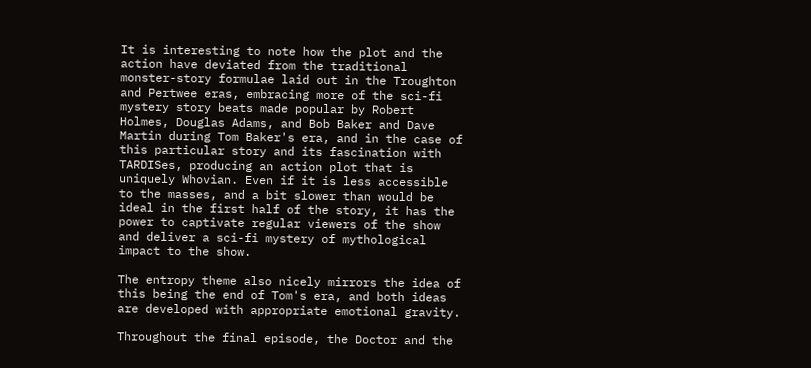It is interesting to note how the plot and the action have deviated from the traditional monster-story formulae laid out in the Troughton and Pertwee eras, embracing more of the sci-fi mystery story beats made popular by Robert Holmes, Douglas Adams, and Bob Baker and Dave Martin during Tom Baker's era, and in the case of this particular story and its fascination with TARDISes, producing an action plot that is uniquely Whovian. Even if it is less accessible to the masses, and a bit slower than would be ideal in the first half of the story, it has the power to captivate regular viewers of the show and deliver a sci-fi mystery of mythological impact to the show.

The entropy theme also nicely mirrors the idea of this being the end of Tom's era, and both ideas are developed with appropriate emotional gravity.

Throughout the final episode, the Doctor and the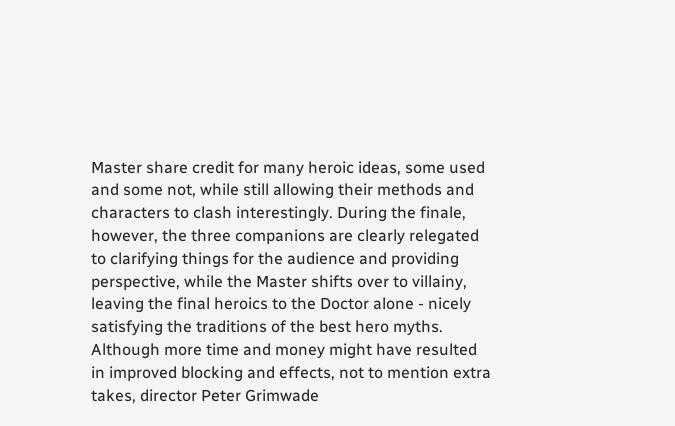Master share credit for many heroic ideas, some used and some not, while still allowing their methods and characters to clash interestingly. During the finale, however, the three companions are clearly relegated to clarifying things for the audience and providing perspective, while the Master shifts over to villainy, leaving the final heroics to the Doctor alone - nicely satisfying the traditions of the best hero myths. Although more time and money might have resulted in improved blocking and effects, not to mention extra takes, director Peter Grimwade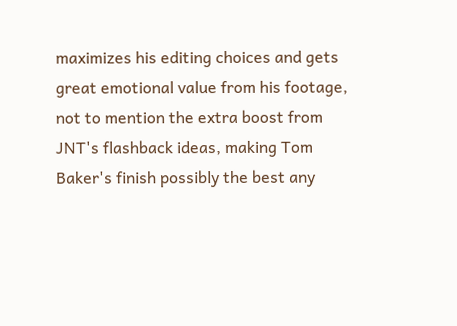maximizes his editing choices and gets great emotional value from his footage, not to mention the extra boost from JNT's flashback ideas, making Tom Baker's finish possibly the best any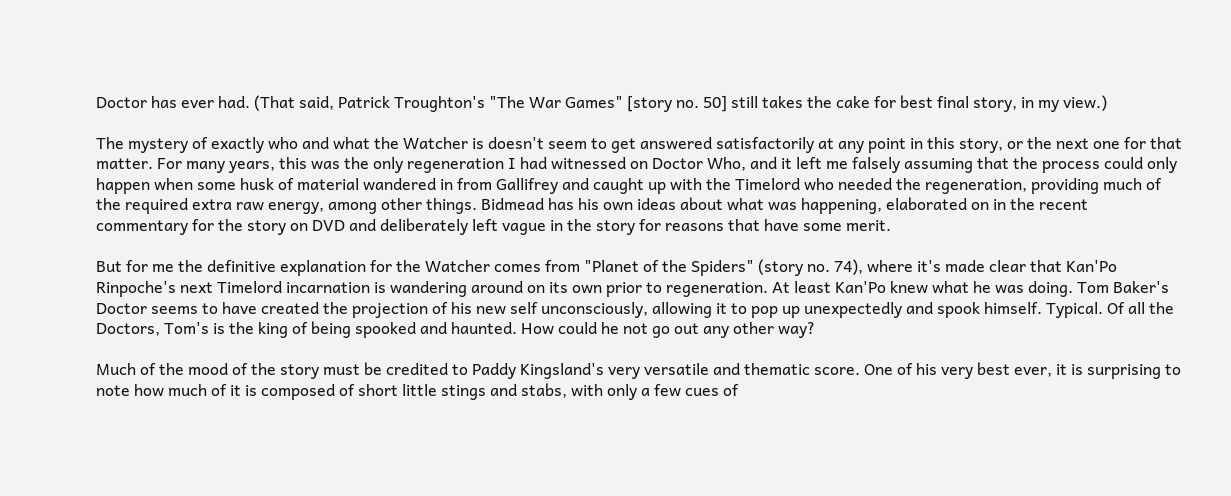Doctor has ever had. (That said, Patrick Troughton's "The War Games" [story no. 50] still takes the cake for best final story, in my view.)

The mystery of exactly who and what the Watcher is doesn't seem to get answered satisfactorily at any point in this story, or the next one for that matter. For many years, this was the only regeneration I had witnessed on Doctor Who, and it left me falsely assuming that the process could only happen when some husk of material wandered in from Gallifrey and caught up with the Timelord who needed the regeneration, providing much of the required extra raw energy, among other things. Bidmead has his own ideas about what was happening, elaborated on in the recent commentary for the story on DVD and deliberately left vague in the story for reasons that have some merit.

But for me the definitive explanation for the Watcher comes from "Planet of the Spiders" (story no. 74), where it's made clear that Kan'Po Rinpoche's next Timelord incarnation is wandering around on its own prior to regeneration. At least Kan'Po knew what he was doing. Tom Baker's Doctor seems to have created the projection of his new self unconsciously, allowing it to pop up unexpectedly and spook himself. Typical. Of all the Doctors, Tom's is the king of being spooked and haunted. How could he not go out any other way?

Much of the mood of the story must be credited to Paddy Kingsland's very versatile and thematic score. One of his very best ever, it is surprising to note how much of it is composed of short little stings and stabs, with only a few cues of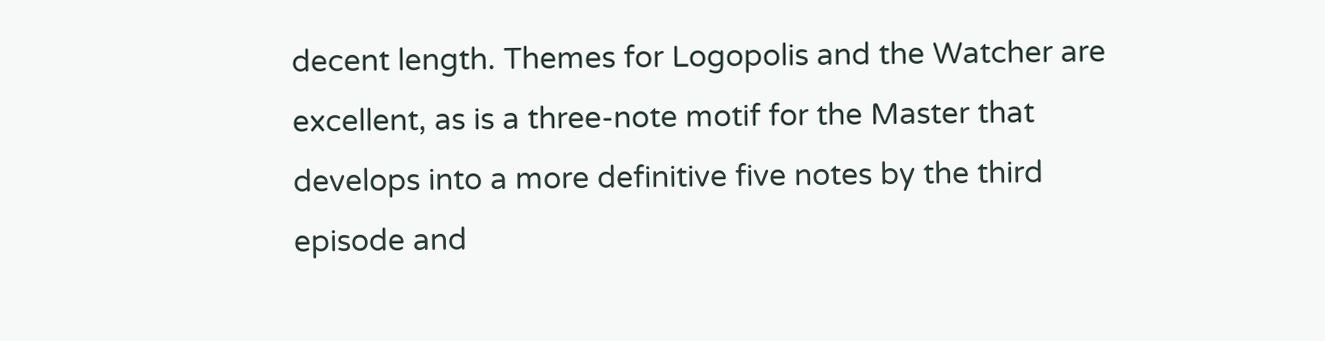decent length. Themes for Logopolis and the Watcher are excellent, as is a three-note motif for the Master that develops into a more definitive five notes by the third episode and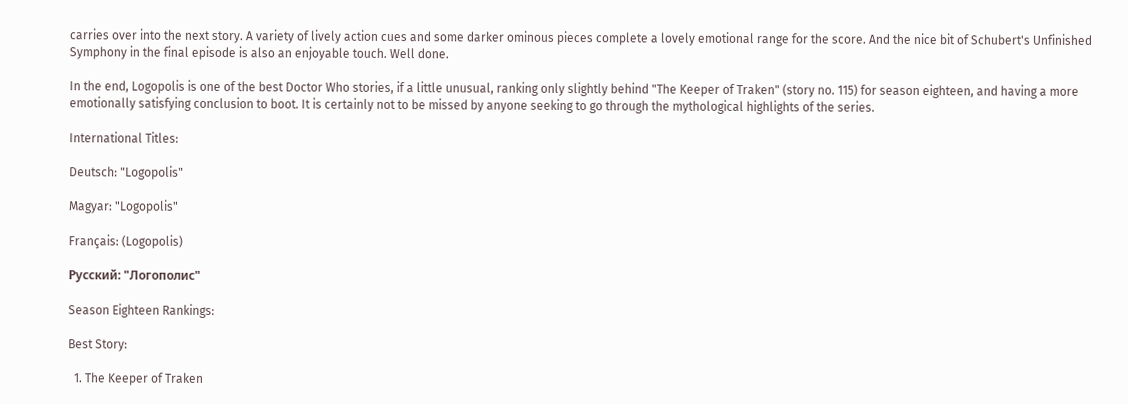carries over into the next story. A variety of lively action cues and some darker ominous pieces complete a lovely emotional range for the score. And the nice bit of Schubert's Unfinished Symphony in the final episode is also an enjoyable touch. Well done.

In the end, Logopolis is one of the best Doctor Who stories, if a little unusual, ranking only slightly behind "The Keeper of Traken" (story no. 115) for season eighteen, and having a more emotionally satisfying conclusion to boot. It is certainly not to be missed by anyone seeking to go through the mythological highlights of the series.

International Titles:

Deutsch: "Logopolis"

Magyar: "Logopolis"

Français: (Logopolis)

Русский: "Логополис"

Season Eighteen Rankings:

Best Story:

  1. The Keeper of Traken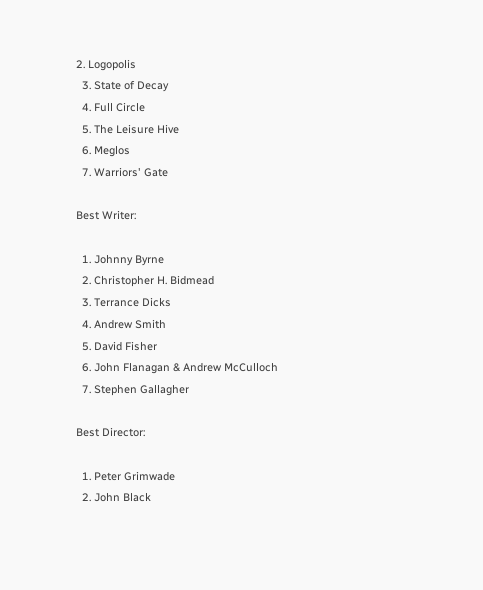2. Logopolis
  3. State of Decay
  4. Full Circle
  5. The Leisure Hive
  6. Meglos
  7. Warriors' Gate

Best Writer:

  1. Johnny Byrne
  2. Christopher H. Bidmead
  3. Terrance Dicks
  4. Andrew Smith
  5. David Fisher
  6. John Flanagan & Andrew McCulloch
  7. Stephen Gallagher

Best Director:

  1. Peter Grimwade
  2. John Black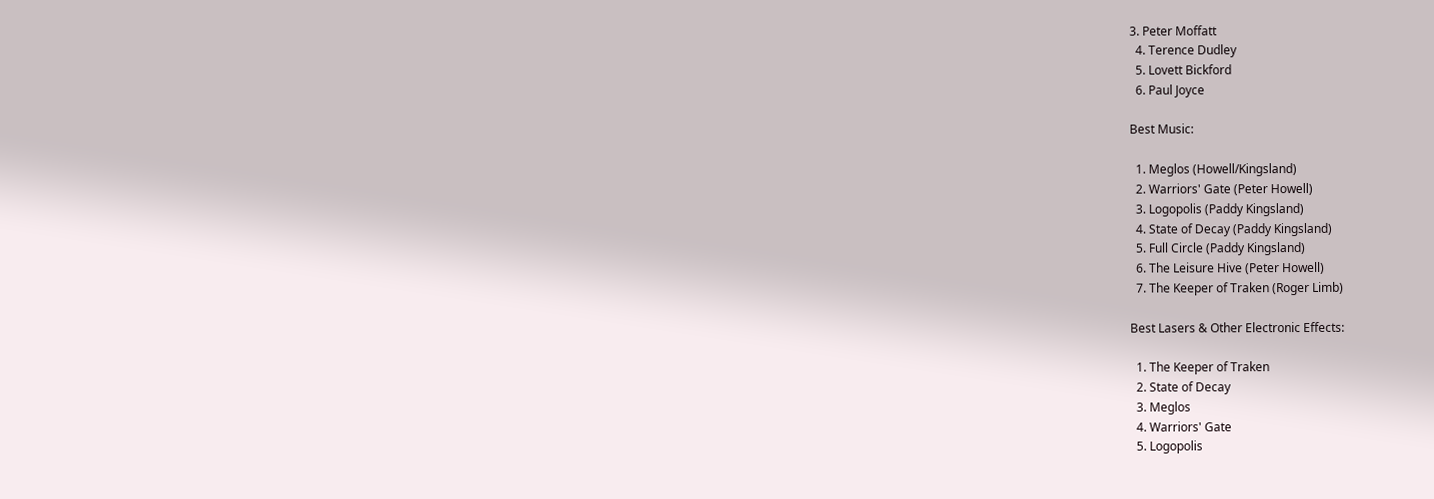3. Peter Moffatt
  4. Terence Dudley
  5. Lovett Bickford
  6. Paul Joyce

Best Music:

  1. Meglos (Howell/Kingsland)
  2. Warriors' Gate (Peter Howell)
  3. Logopolis (Paddy Kingsland)
  4. State of Decay (Paddy Kingsland)
  5. Full Circle (Paddy Kingsland)
  6. The Leisure Hive (Peter Howell)
  7. The Keeper of Traken (Roger Limb)

Best Lasers & Other Electronic Effects:

  1. The Keeper of Traken
  2. State of Decay
  3. Meglos
  4. Warriors' Gate
  5. Logopolis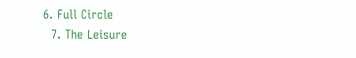6. Full Circle
  7. The Leisure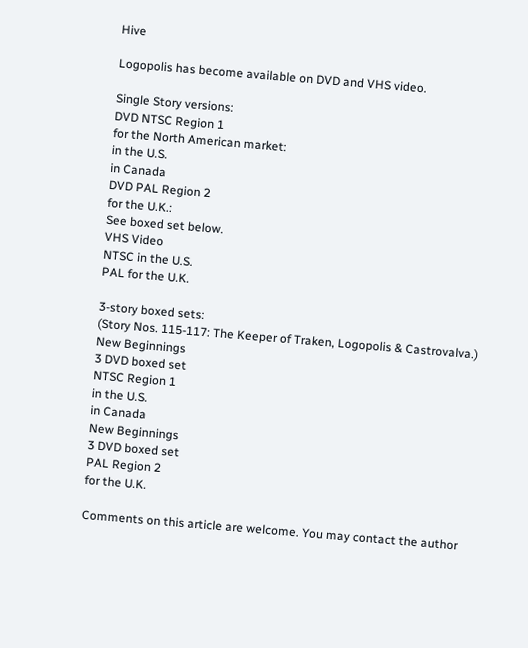Hive

Logopolis has become available on DVD and VHS video.

Single Story versions:
DVD NTSC Region 1
for the North American market:
in the U.S.
in Canada
DVD PAL Region 2
for the U.K.:
See boxed set below.
VHS Video
NTSC in the U.S.
PAL for the U.K.

3-story boxed sets:
(Story Nos. 115-117: The Keeper of Traken, Logopolis & Castrovalva.)
New Beginnings
3 DVD boxed set
NTSC Region 1
in the U.S.
in Canada
New Beginnings
3 DVD boxed set
PAL Region 2
for the U.K.

Comments on this article are welcome. You may contact the author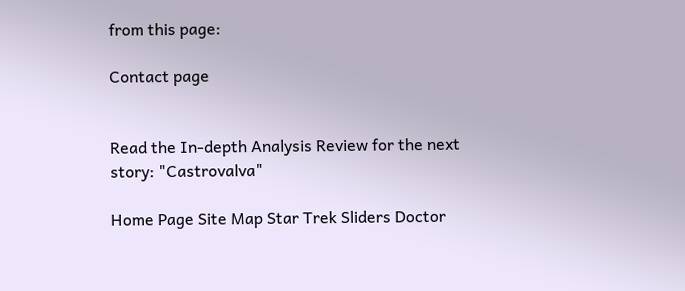from this page:

Contact page


Read the In-depth Analysis Review for the next story: "Castrovalva"

Home Page Site Map Star Trek Sliders Doctor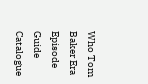Who Tom Baker Era Episode Guide Catalogue